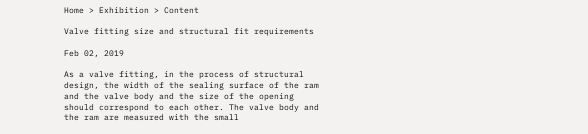Home > Exhibition > Content

Valve fitting size and structural fit requirements

Feb 02, 2019

As a valve fitting, in the process of structural design, the width of the sealing surface of the ram and the valve body and the size of the opening should correspond to each other. The valve body and the ram are measured with the small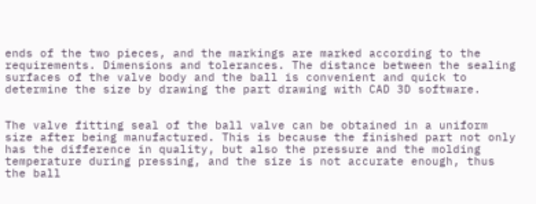ends of the two pieces, and the markings are marked according to the requirements. Dimensions and tolerances. The distance between the sealing surfaces of the valve body and the ball is convenient and quick to determine the size by drawing the part drawing with CAD 3D software.


The valve fitting seal of the ball valve can be obtained in a uniform size after being manufactured. This is because the finished part not only has the difference in quality, but also the pressure and the molding temperature during pressing, and the size is not accurate enough, thus the ball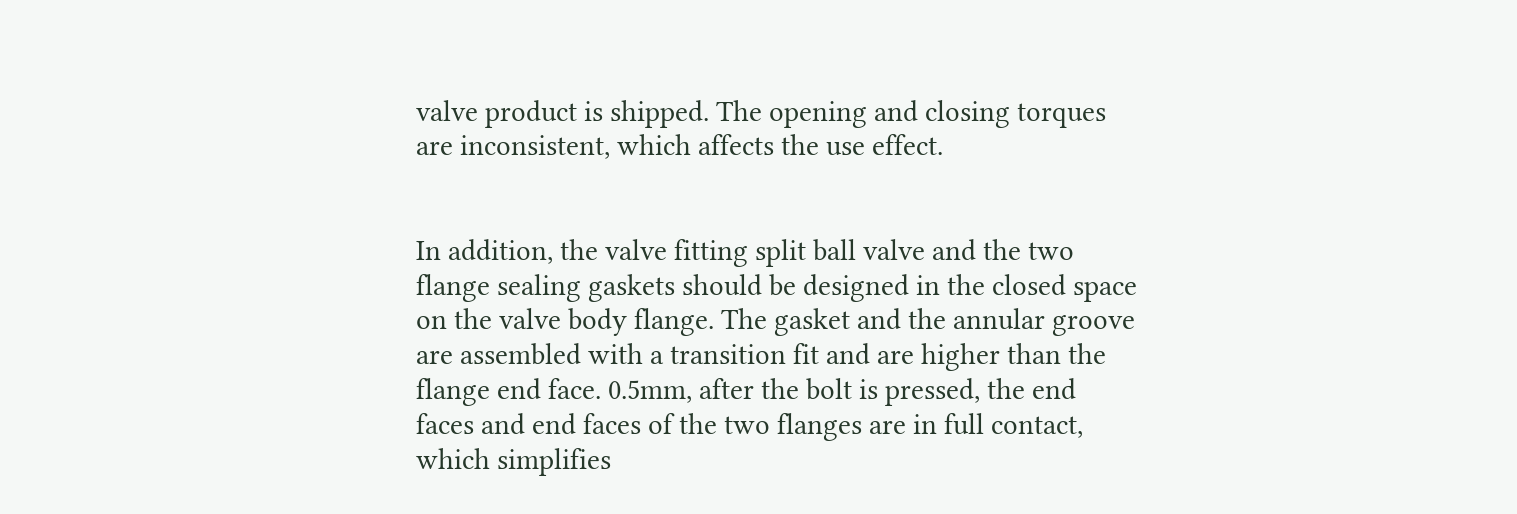valve product is shipped. The opening and closing torques are inconsistent, which affects the use effect.


In addition, the valve fitting split ball valve and the two flange sealing gaskets should be designed in the closed space on the valve body flange. The gasket and the annular groove are assembled with a transition fit and are higher than the flange end face. 0.5mm, after the bolt is pressed, the end faces and end faces of the two flanges are in full contact, which simplifies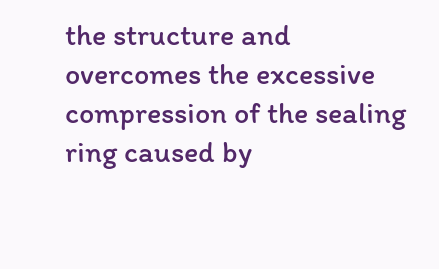the structure and overcomes the excessive compression of the sealing ring caused by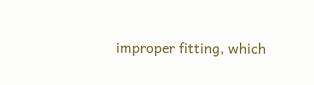improper fitting, which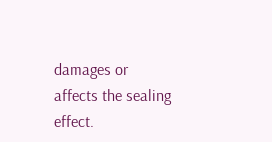damages or affects the sealing effect.